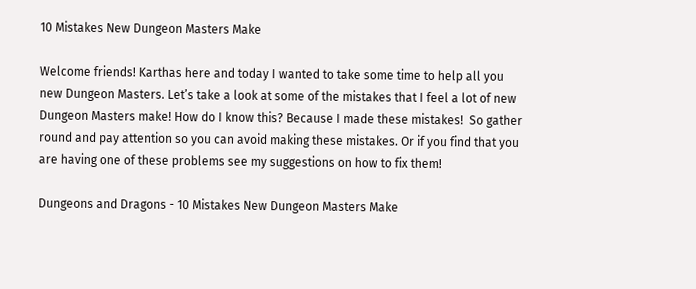10 Mistakes New Dungeon Masters Make

Welcome friends! Karthas here and today I wanted to take some time to help all you new Dungeon Masters. Let’s take a look at some of the mistakes that I feel a lot of new Dungeon Masters make! How do I know this? Because I made these mistakes!  So gather round and pay attention so you can avoid making these mistakes. Or if you find that you are having one of these problems see my suggestions on how to fix them!

Dungeons and Dragons - 10 Mistakes New Dungeon Masters Make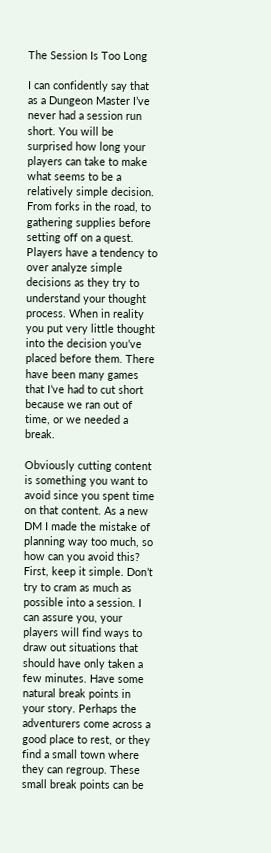The Session Is Too Long

I can confidently say that as a Dungeon Master I’ve never had a session run short. You will be surprised how long your players can take to make what seems to be a relatively simple decision. From forks in the road, to gathering supplies before setting off on a quest. Players have a tendency to over analyze simple decisions as they try to understand your thought process. When in reality you put very little thought into the decision you’ve placed before them. There have been many games that I’ve had to cut short because we ran out of time, or we needed a break.

Obviously cutting content is something you want to avoid since you spent time on that content. As a new DM I made the mistake of planning way too much, so how can you avoid this? First, keep it simple. Don’t try to cram as much as possible into a session. I can assure you, your players will find ways to draw out situations that should have only taken a few minutes. Have some natural break points in your story. Perhaps the adventurers come across a good place to rest, or they find a small town where they can regroup. These small break points can be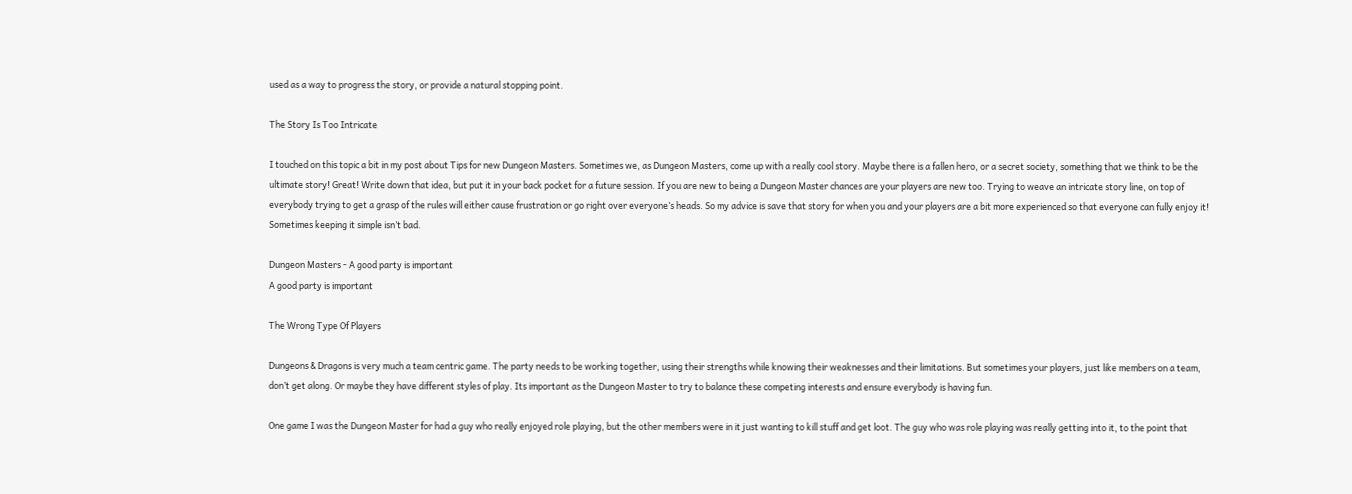used as a way to progress the story, or provide a natural stopping point.

The Story Is Too Intricate

I touched on this topic a bit in my post about Tips for new Dungeon Masters. Sometimes we, as Dungeon Masters, come up with a really cool story. Maybe there is a fallen hero, or a secret society, something that we think to be the ultimate story! Great! Write down that idea, but put it in your back pocket for a future session. If you are new to being a Dungeon Master chances are your players are new too. Trying to weave an intricate story line, on top of everybody trying to get a grasp of the rules will either cause frustration or go right over everyone’s heads. So my advice is save that story for when you and your players are a bit more experienced so that everyone can fully enjoy it! Sometimes keeping it simple isn’t bad.

Dungeon Masters - A good party is important
A good party is important

The Wrong Type Of Players

Dungeons & Dragons is very much a team centric game. The party needs to be working together, using their strengths while knowing their weaknesses and their limitations. But sometimes your players, just like members on a team, don’t get along. Or maybe they have different styles of play. Its important as the Dungeon Master to try to balance these competing interests and ensure everybody is having fun.

One game I was the Dungeon Master for had a guy who really enjoyed role playing, but the other members were in it just wanting to kill stuff and get loot. The guy who was role playing was really getting into it, to the point that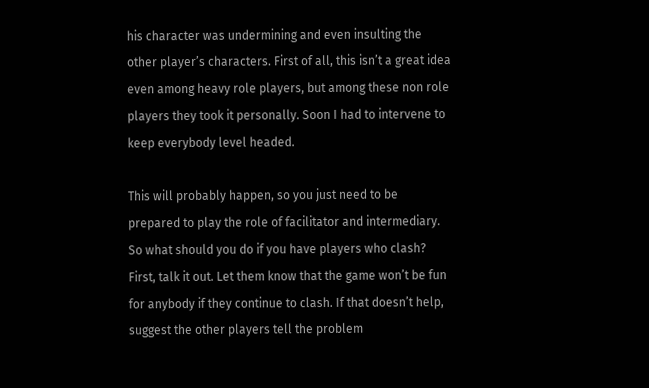his character was undermining and even insulting the other player’s characters. First of all, this isn’t a great idea even among heavy role players, but among these non role players they took it personally. Soon I had to intervene to keep everybody level headed.

This will probably happen, so you just need to be prepared to play the role of facilitator and intermediary. So what should you do if you have players who clash? First, talk it out. Let them know that the game won’t be fun for anybody if they continue to clash. If that doesn’t help, suggest the other players tell the problem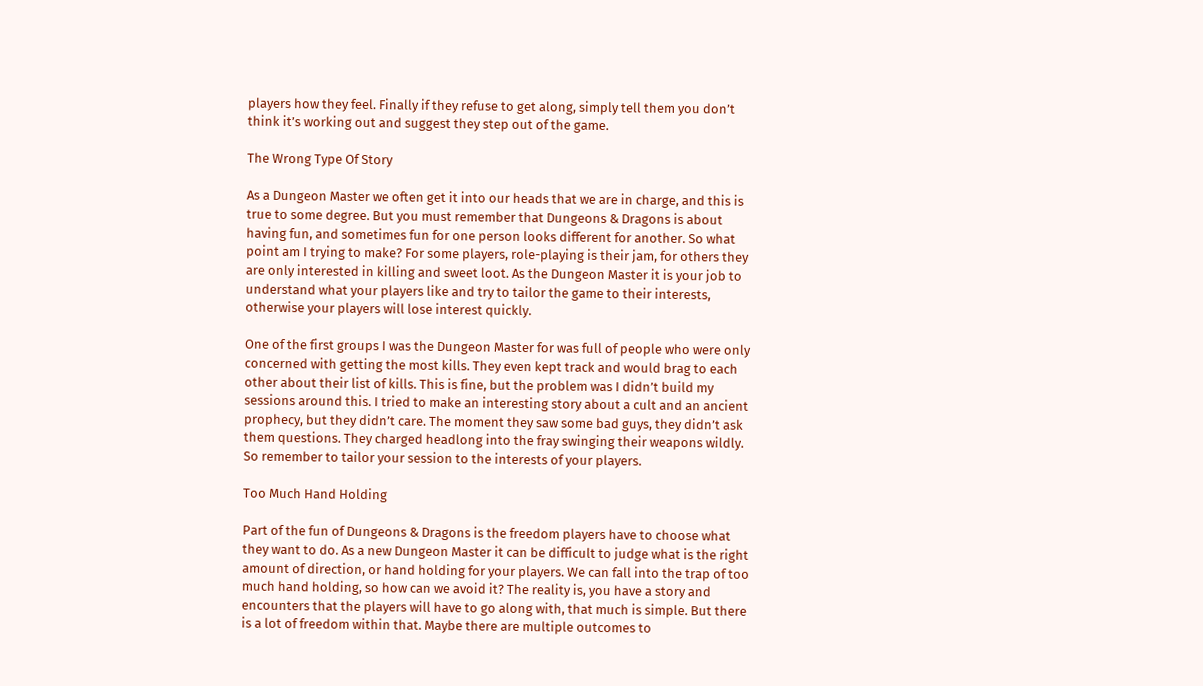players how they feel. Finally if they refuse to get along, simply tell them you don’t think it’s working out and suggest they step out of the game.

The Wrong Type Of Story

As a Dungeon Master we often get it into our heads that we are in charge, and this is true to some degree. But you must remember that Dungeons & Dragons is about having fun, and sometimes fun for one person looks different for another. So what point am I trying to make? For some players, role-playing is their jam, for others they are only interested in killing and sweet loot. As the Dungeon Master it is your job to understand what your players like and try to tailor the game to their interests, otherwise your players will lose interest quickly.

One of the first groups I was the Dungeon Master for was full of people who were only concerned with getting the most kills. They even kept track and would brag to each other about their list of kills. This is fine, but the problem was I didn’t build my sessions around this. I tried to make an interesting story about a cult and an ancient prophecy, but they didn’t care. The moment they saw some bad guys, they didn’t ask them questions. They charged headlong into the fray swinging their weapons wildly. So remember to tailor your session to the interests of your players.

Too Much Hand Holding

Part of the fun of Dungeons & Dragons is the freedom players have to choose what they want to do. As a new Dungeon Master it can be difficult to judge what is the right amount of direction, or hand holding for your players. We can fall into the trap of too much hand holding, so how can we avoid it? The reality is, you have a story and encounters that the players will have to go along with, that much is simple. But there is a lot of freedom within that. Maybe there are multiple outcomes to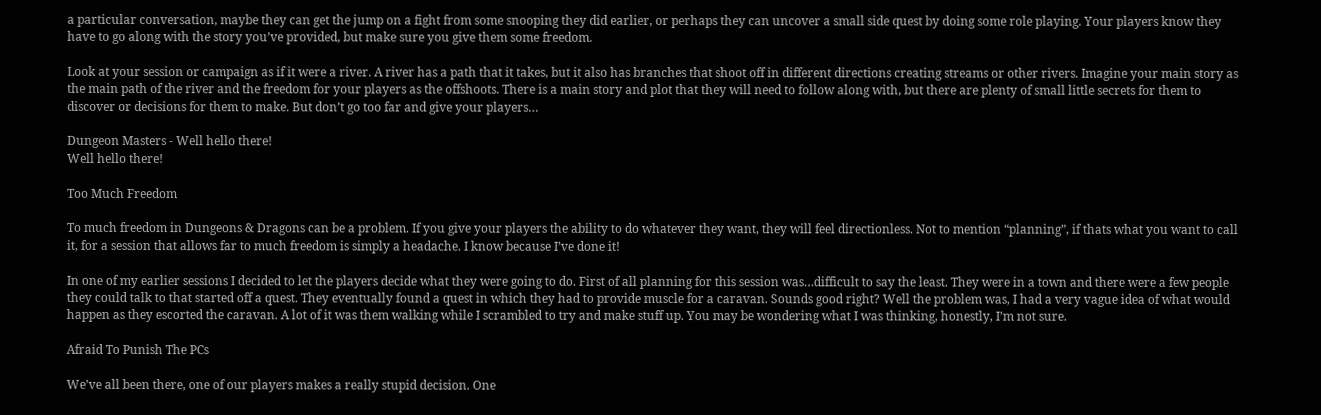a particular conversation, maybe they can get the jump on a fight from some snooping they did earlier, or perhaps they can uncover a small side quest by doing some role playing. Your players know they have to go along with the story you’ve provided, but make sure you give them some freedom.

Look at your session or campaign as if it were a river. A river has a path that it takes, but it also has branches that shoot off in different directions creating streams or other rivers. Imagine your main story as the main path of the river and the freedom for your players as the offshoots. There is a main story and plot that they will need to follow along with, but there are plenty of small little secrets for them to discover or decisions for them to make. But don’t go too far and give your players…

Dungeon Masters - Well hello there!
Well hello there!

Too Much Freedom

To much freedom in Dungeons & Dragons can be a problem. If you give your players the ability to do whatever they want, they will feel directionless. Not to mention “planning”, if thats what you want to call it, for a session that allows far to much freedom is simply a headache. I know because I’ve done it!

In one of my earlier sessions I decided to let the players decide what they were going to do. First of all planning for this session was…difficult to say the least. They were in a town and there were a few people they could talk to that started off a quest. They eventually found a quest in which they had to provide muscle for a caravan. Sounds good right? Well the problem was, I had a very vague idea of what would happen as they escorted the caravan. A lot of it was them walking while I scrambled to try and make stuff up. You may be wondering what I was thinking, honestly, I’m not sure.

Afraid To Punish The PCs

We’ve all been there, one of our players makes a really stupid decision. One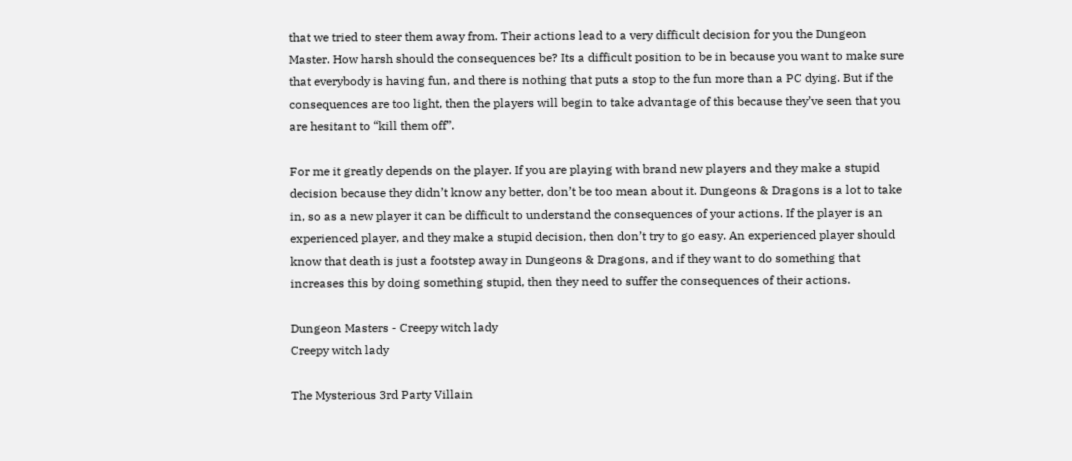that we tried to steer them away from. Their actions lead to a very difficult decision for you the Dungeon Master. How harsh should the consequences be? Its a difficult position to be in because you want to make sure that everybody is having fun, and there is nothing that puts a stop to the fun more than a PC dying. But if the consequences are too light, then the players will begin to take advantage of this because they’ve seen that you are hesitant to “kill them off”.

For me it greatly depends on the player. If you are playing with brand new players and they make a stupid decision because they didn’t know any better, don’t be too mean about it. Dungeons & Dragons is a lot to take in, so as a new player it can be difficult to understand the consequences of your actions. If the player is an experienced player, and they make a stupid decision, then don’t try to go easy. An experienced player should know that death is just a footstep away in Dungeons & Dragons, and if they want to do something that increases this by doing something stupid, then they need to suffer the consequences of their actions.

Dungeon Masters - Creepy witch lady
Creepy witch lady

The Mysterious 3rd Party Villain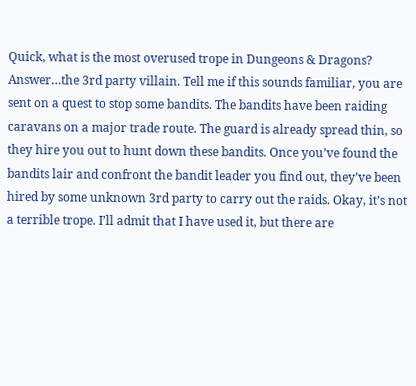Quick, what is the most overused trope in Dungeons & Dragons? Answer…the 3rd party villain. Tell me if this sounds familiar, you are sent on a quest to stop some bandits. The bandits have been raiding caravans on a major trade route. The guard is already spread thin, so they hire you out to hunt down these bandits. Once you’ve found the bandits lair and confront the bandit leader you find out, they’ve been hired by some unknown 3rd party to carry out the raids. Okay, it’s not a terrible trope. I’ll admit that I have used it, but there are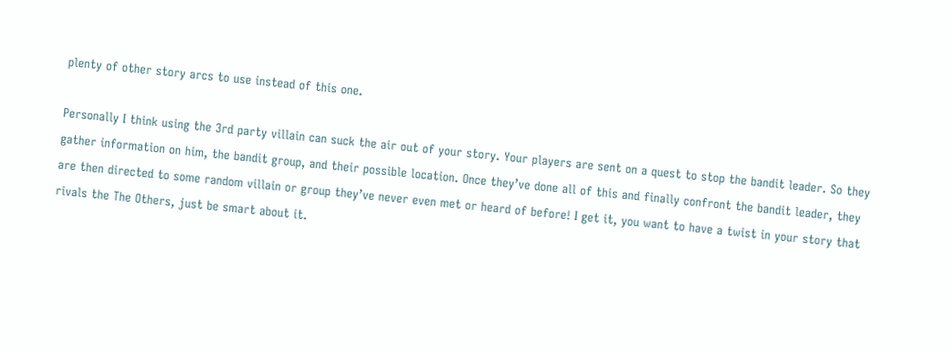plenty of other story arcs to use instead of this one.

Personally I think using the 3rd party villain can suck the air out of your story. Your players are sent on a quest to stop the bandit leader. So they gather information on him, the bandit group, and their possible location. Once they’ve done all of this and finally confront the bandit leader, they are then directed to some random villain or group they’ve never even met or heard of before! I get it, you want to have a twist in your story that rivals the The Others, just be smart about it.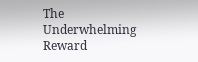The Underwhelming Reward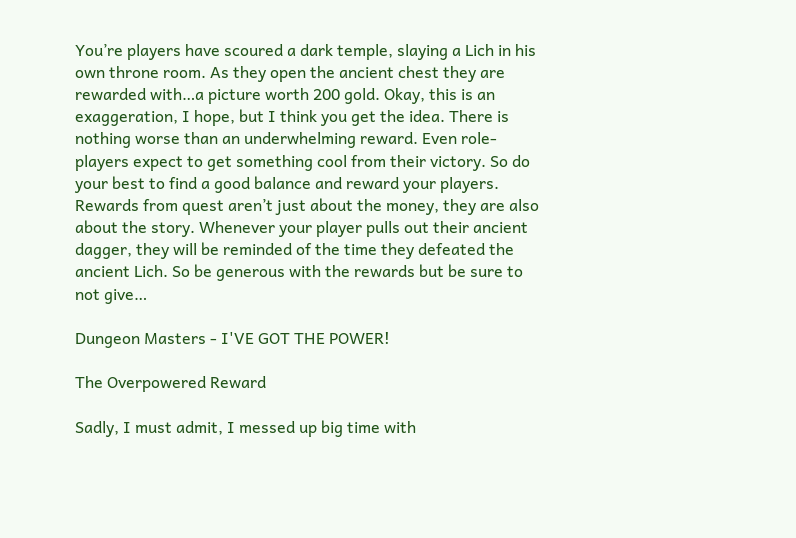You’re players have scoured a dark temple, slaying a Lich in his own throne room. As they open the ancient chest they are rewarded with…a picture worth 200 gold. Okay, this is an exaggeration, I hope, but I think you get the idea. There is nothing worse than an underwhelming reward. Even role-players expect to get something cool from their victory. So do your best to find a good balance and reward your players. Rewards from quest aren’t just about the money, they are also about the story. Whenever your player pulls out their ancient dagger, they will be reminded of the time they defeated the ancient Lich. So be generous with the rewards but be sure to not give…

Dungeon Masters - I'VE GOT THE POWER!

The Overpowered Reward

Sadly, I must admit, I messed up big time with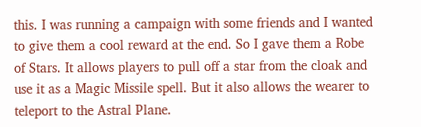this. I was running a campaign with some friends and I wanted to give them a cool reward at the end. So I gave them a Robe of Stars. It allows players to pull off a star from the cloak and use it as a Magic Missile spell. But it also allows the wearer to teleport to the Astral Plane.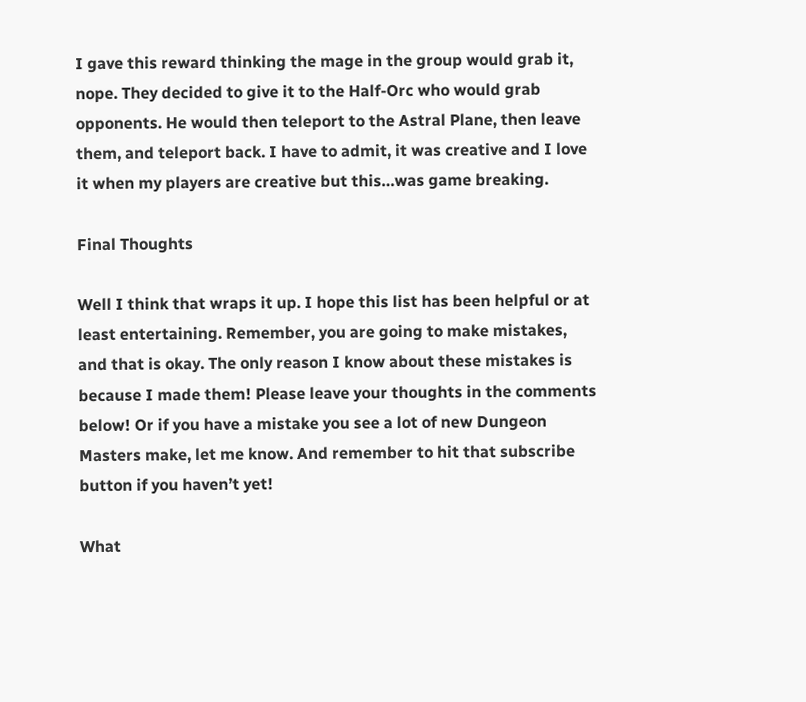I gave this reward thinking the mage in the group would grab it, nope. They decided to give it to the Half-Orc who would grab opponents. He would then teleport to the Astral Plane, then leave them, and teleport back. I have to admit, it was creative and I love it when my players are creative but this…was game breaking.

Final Thoughts

Well I think that wraps it up. I hope this list has been helpful or at least entertaining. Remember, you are going to make mistakes, and that is okay. The only reason I know about these mistakes is because I made them! Please leave your thoughts in the comments below! Or if you have a mistake you see a lot of new Dungeon Masters make, let me know. And remember to hit that subscribe button if you haven’t yet!

What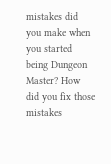mistakes did you make when you started being Dungeon Master? How did you fix those mistakes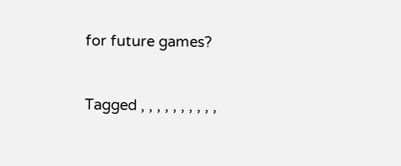for future games?


Tagged , , , , , , , , , ,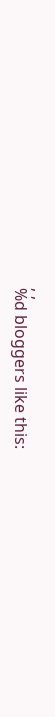, ,
%d bloggers like this: